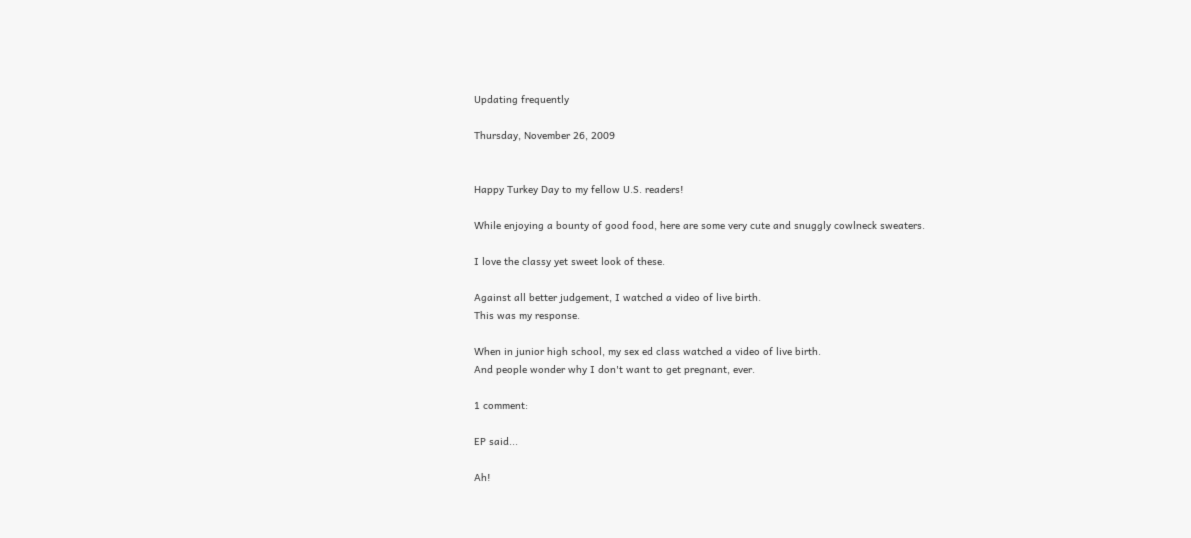Updating frequently

Thursday, November 26, 2009


Happy Turkey Day to my fellow U.S. readers!

While enjoying a bounty of good food, here are some very cute and snuggly cowlneck sweaters.

I love the classy yet sweet look of these.

Against all better judgement, I watched a video of live birth.
This was my response.

When in junior high school, my sex ed class watched a video of live birth.
And people wonder why I don't want to get pregnant, ever.

1 comment:

EP said...

Ah!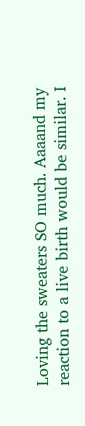Loving the sweaters SO much. Aaaand my reaction to a live birth would be similar. I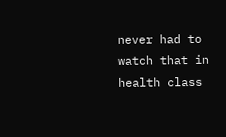never had to watch that in health class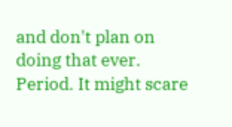and don't plan on doing that ever. Period. It might scare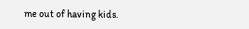me out of having kids.